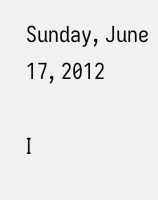Sunday, June 17, 2012

I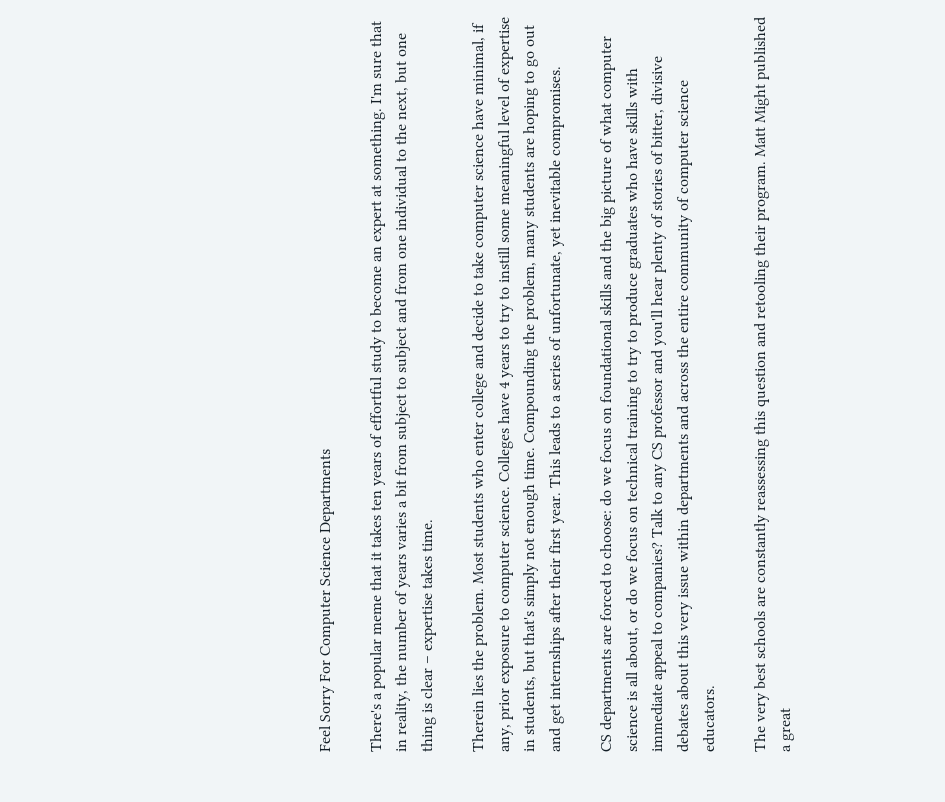Feel Sorry For Computer Science Departments

There's a popular meme that it takes ten years of effortful study to become an expert at something. I'm sure that in reality, the number of years varies a bit from subject to subject and from one individual to the next, but one thing is clear – expertise takes time.

Therein lies the problem. Most students who enter college and decide to take computer science have minimal, if any, prior exposure to computer science. Colleges have 4 years to try to instill some meaningful level of expertise in students, but that's simply not enough time. Compounding the problem, many students are hoping to go out and get internships after their first year. This leads to a series of unfortunate, yet inevitable compromises.

CS departments are forced to choose: do we focus on foundational skills and the big picture of what computer science is all about, or do we focus on technical training to try to produce graduates who have skills with immediate appeal to companies? Talk to any CS professor and you'll hear plenty of stories of bitter, divisive debates about this very issue within departments and across the entire community of computer science educators.

The very best schools are constantly reassessing this question and retooling their program. Matt Might published a great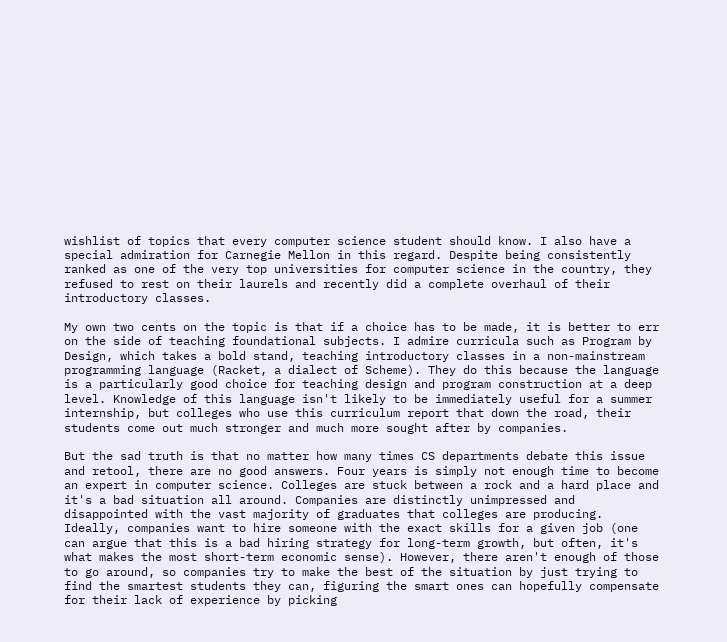wishlist of topics that every computer science student should know. I also have a special admiration for Carnegie Mellon in this regard. Despite being consistently ranked as one of the very top universities for computer science in the country, they refused to rest on their laurels and recently did a complete overhaul of their introductory classes.

My own two cents on the topic is that if a choice has to be made, it is better to err on the side of teaching foundational subjects. I admire curricula such as Program by Design, which takes a bold stand, teaching introductory classes in a non-mainstream programming language (Racket, a dialect of Scheme). They do this because the language is a particularly good choice for teaching design and program construction at a deep level. Knowledge of this language isn't likely to be immediately useful for a summer internship, but colleges who use this curriculum report that down the road, their students come out much stronger and much more sought after by companies.

But the sad truth is that no matter how many times CS departments debate this issue and retool, there are no good answers. Four years is simply not enough time to become an expert in computer science. Colleges are stuck between a rock and a hard place and it's a bad situation all around. Companies are distinctly unimpressed and disappointed with the vast majority of graduates that colleges are producing. Ideally, companies want to hire someone with the exact skills for a given job (one can argue that this is a bad hiring strategy for long-term growth, but often, it's what makes the most short-term economic sense). However, there aren't enough of those to go around, so companies try to make the best of the situation by just trying to find the smartest students they can, figuring the smart ones can hopefully compensate for their lack of experience by picking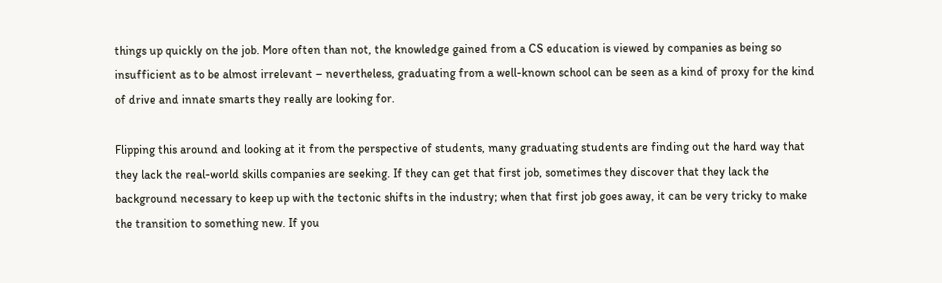things up quickly on the job. More often than not, the knowledge gained from a CS education is viewed by companies as being so insufficient as to be almost irrelevant – nevertheless, graduating from a well-known school can be seen as a kind of proxy for the kind of drive and innate smarts they really are looking for.

Flipping this around and looking at it from the perspective of students, many graduating students are finding out the hard way that they lack the real-world skills companies are seeking. If they can get that first job, sometimes they discover that they lack the background necessary to keep up with the tectonic shifts in the industry; when that first job goes away, it can be very tricky to make the transition to something new. If you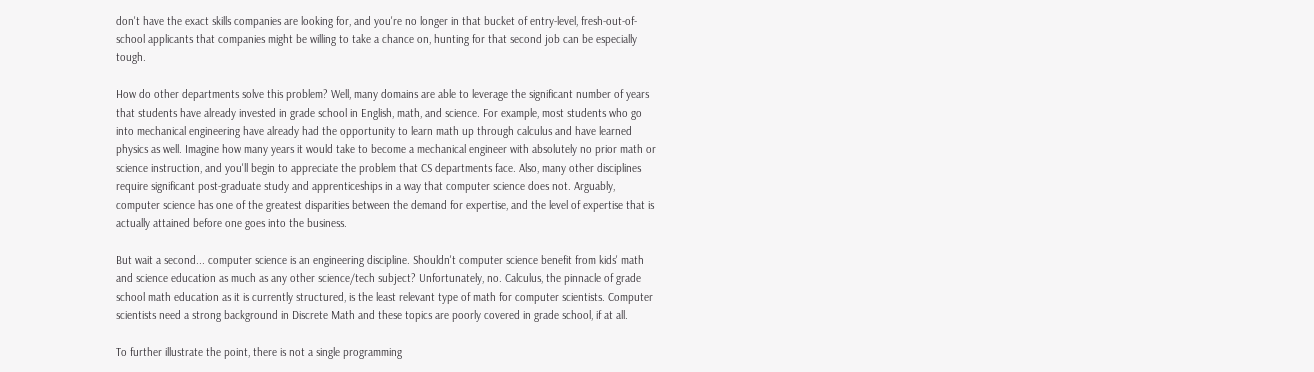don't have the exact skills companies are looking for, and you're no longer in that bucket of entry-level, fresh-out-of-school applicants that companies might be willing to take a chance on, hunting for that second job can be especially tough.

How do other departments solve this problem? Well, many domains are able to leverage the significant number of years that students have already invested in grade school in English, math, and science. For example, most students who go into mechanical engineering have already had the opportunity to learn math up through calculus and have learned physics as well. Imagine how many years it would take to become a mechanical engineer with absolutely no prior math or science instruction, and you'll begin to appreciate the problem that CS departments face. Also, many other disciplines require significant post-graduate study and apprenticeships in a way that computer science does not. Arguably, computer science has one of the greatest disparities between the demand for expertise, and the level of expertise that is actually attained before one goes into the business.

But wait a second... computer science is an engineering discipline. Shouldn't computer science benefit from kids' math and science education as much as any other science/tech subject? Unfortunately, no. Calculus, the pinnacle of grade school math education as it is currently structured, is the least relevant type of math for computer scientists. Computer scientists need a strong background in Discrete Math and these topics are poorly covered in grade school, if at all.

To further illustrate the point, there is not a single programming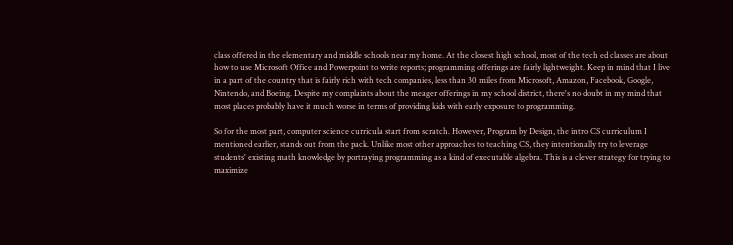class offered in the elementary and middle schools near my home. At the closest high school, most of the tech ed classes are about how to use Microsoft Office and Powerpoint to write reports; programming offerings are fairly lightweight. Keep in mind that I live in a part of the country that is fairly rich with tech companies, less than 30 miles from Microsoft, Amazon, Facebook, Google, Nintendo, and Boeing. Despite my complaints about the meager offerings in my school district, there's no doubt in my mind that most places probably have it much worse in terms of providing kids with early exposure to programming.

So for the most part, computer science curricula start from scratch. However, Program by Design, the intro CS curriculum I mentioned earlier, stands out from the pack. Unlike most other approaches to teaching CS, they intentionally try to leverage students' existing math knowledge by portraying programming as a kind of executable algebra. This is a clever strategy for trying to maximize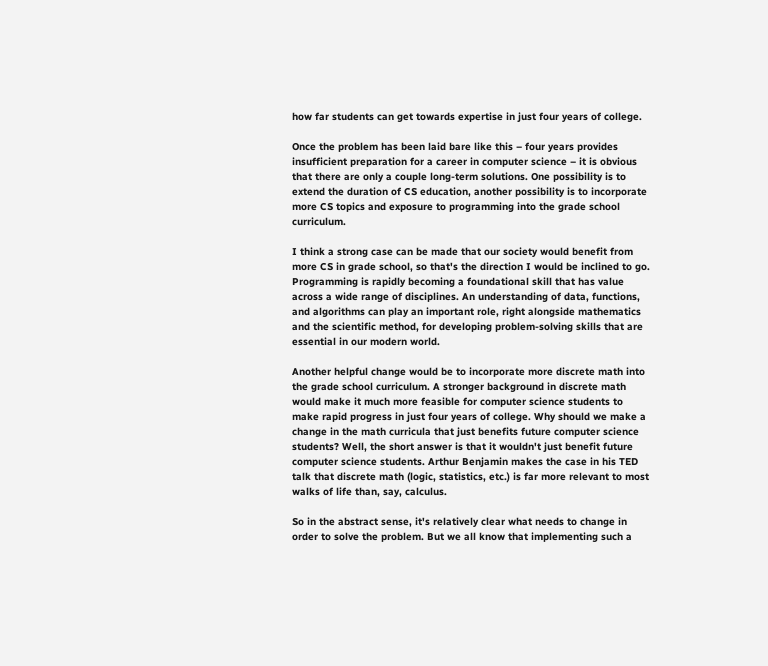how far students can get towards expertise in just four years of college.

Once the problem has been laid bare like this – four years provides insufficient preparation for a career in computer science – it is obvious that there are only a couple long-term solutions. One possibility is to extend the duration of CS education, another possibility is to incorporate more CS topics and exposure to programming into the grade school curriculum.

I think a strong case can be made that our society would benefit from more CS in grade school, so that's the direction I would be inclined to go. Programming is rapidly becoming a foundational skill that has value across a wide range of disciplines. An understanding of data, functions, and algorithms can play an important role, right alongside mathematics and the scientific method, for developing problem-solving skills that are essential in our modern world.

Another helpful change would be to incorporate more discrete math into the grade school curriculum. A stronger background in discrete math would make it much more feasible for computer science students to make rapid progress in just four years of college. Why should we make a change in the math curricula that just benefits future computer science students? Well, the short answer is that it wouldn't just benefit future computer science students. Arthur Benjamin makes the case in his TED talk that discrete math (logic, statistics, etc.) is far more relevant to most walks of life than, say, calculus.

So in the abstract sense, it's relatively clear what needs to change in order to solve the problem. But we all know that implementing such a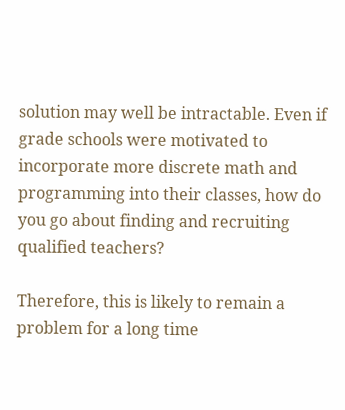solution may well be intractable. Even if grade schools were motivated to incorporate more discrete math and programming into their classes, how do you go about finding and recruiting qualified teachers?

Therefore, this is likely to remain a problem for a long time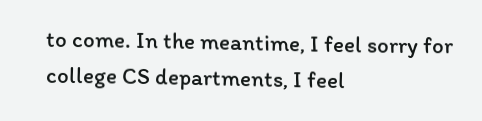to come. In the meantime, I feel sorry for college CS departments, I feel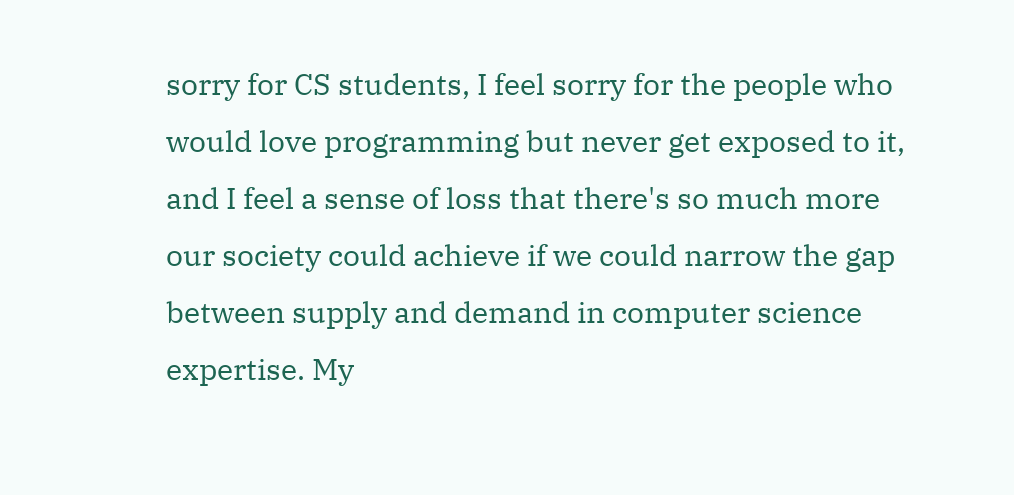sorry for CS students, I feel sorry for the people who would love programming but never get exposed to it, and I feel a sense of loss that there's so much more our society could achieve if we could narrow the gap between supply and demand in computer science expertise. My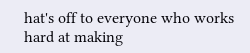hat's off to everyone who works hard at making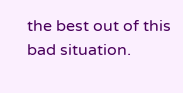the best out of this bad situation.